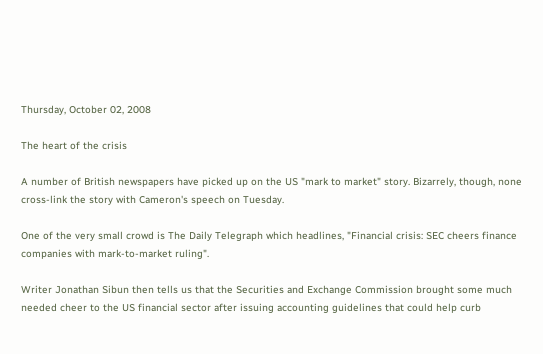Thursday, October 02, 2008

The heart of the crisis

A number of British newspapers have picked up on the US "mark to market" story. Bizarrely, though, none cross-link the story with Cameron's speech on Tuesday.

One of the very small crowd is The Daily Telegraph which headlines, "Financial crisis: SEC cheers finance companies with mark-to-market ruling".

Writer Jonathan Sibun then tells us that the Securities and Exchange Commission brought some much needed cheer to the US financial sector after issuing accounting guidelines that could help curb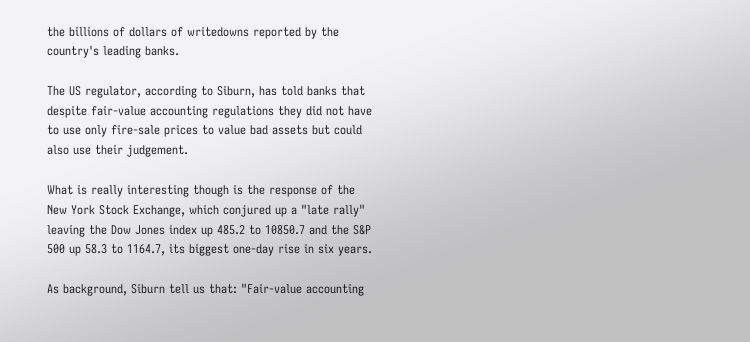the billions of dollars of writedowns reported by the country's leading banks.

The US regulator, according to Siburn, has told banks that despite fair-value accounting regulations they did not have to use only fire-sale prices to value bad assets but could also use their judgement.

What is really interesting though is the response of the New York Stock Exchange, which conjured up a "late rally" leaving the Dow Jones index up 485.2 to 10850.7 and the S&P 500 up 58.3 to 1164.7, its biggest one-day rise in six years.

As background, Siburn tell us that: "Fair-value accounting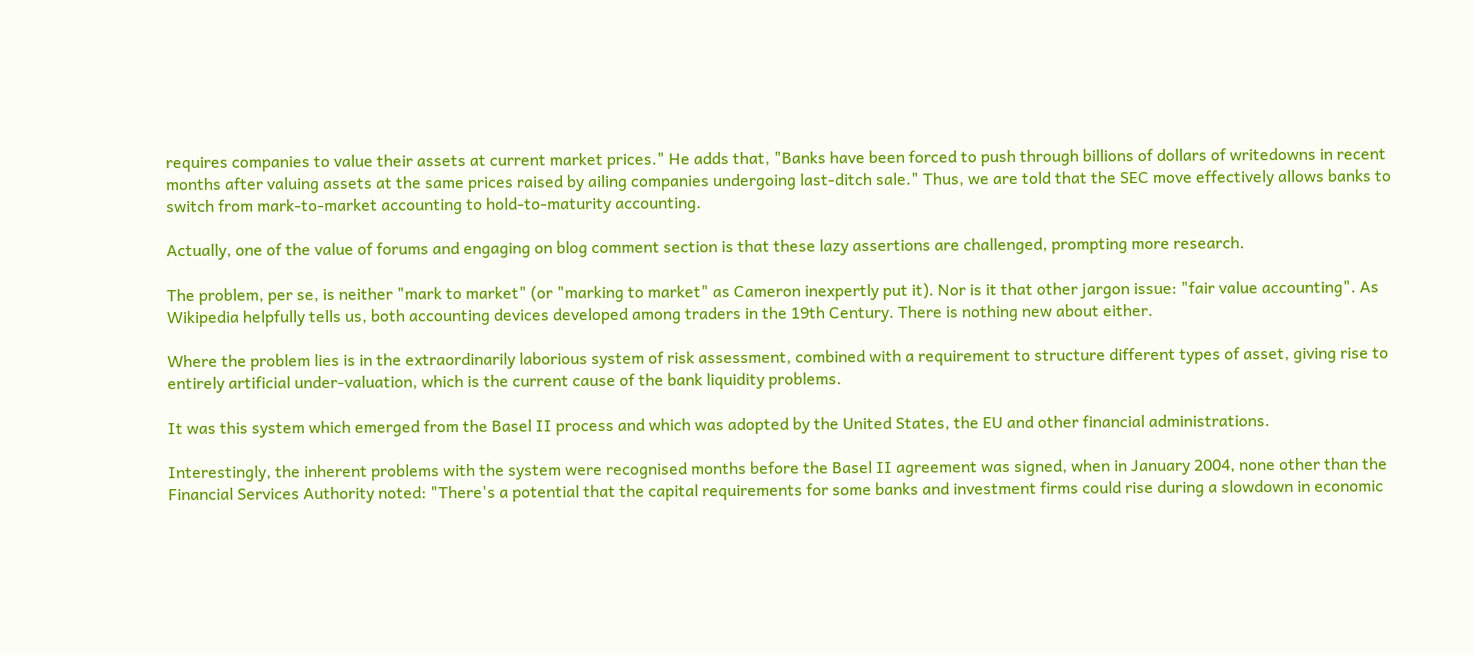requires companies to value their assets at current market prices." He adds that, "Banks have been forced to push through billions of dollars of writedowns in recent months after valuing assets at the same prices raised by ailing companies undergoing last-ditch sale." Thus, we are told that the SEC move effectively allows banks to switch from mark-to-market accounting to hold-to-maturity accounting.

Actually, one of the value of forums and engaging on blog comment section is that these lazy assertions are challenged, prompting more research.

The problem, per se, is neither "mark to market" (or "marking to market" as Cameron inexpertly put it). Nor is it that other jargon issue: "fair value accounting". As Wikipedia helpfully tells us, both accounting devices developed among traders in the 19th Century. There is nothing new about either.

Where the problem lies is in the extraordinarily laborious system of risk assessment, combined with a requirement to structure different types of asset, giving rise to entirely artificial under-valuation, which is the current cause of the bank liquidity problems.

It was this system which emerged from the Basel II process and which was adopted by the United States, the EU and other financial administrations.

Interestingly, the inherent problems with the system were recognised months before the Basel II agreement was signed, when in January 2004, none other than the Financial Services Authority noted: "There's a potential that the capital requirements for some banks and investment firms could rise during a slowdown in economic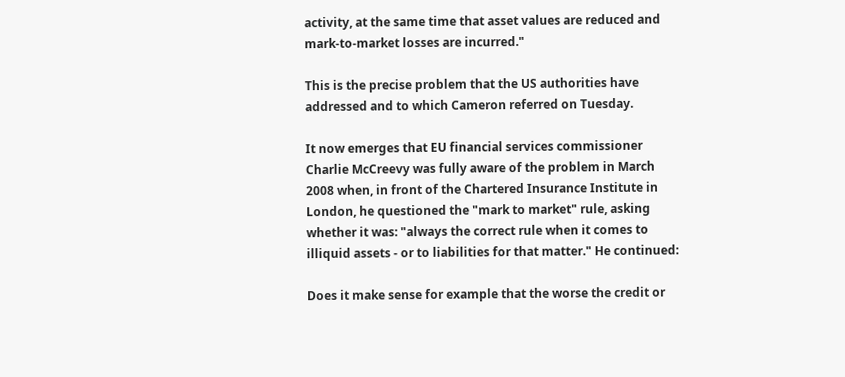activity, at the same time that asset values are reduced and mark-to-market losses are incurred."

This is the precise problem that the US authorities have addressed and to which Cameron referred on Tuesday.

It now emerges that EU financial services commissioner Charlie McCreevy was fully aware of the problem in March 2008 when, in front of the Chartered Insurance Institute in London, he questioned the "mark to market" rule, asking whether it was: "always the correct rule when it comes to illiquid assets - or to liabilities for that matter." He continued:

Does it make sense for example that the worse the credit or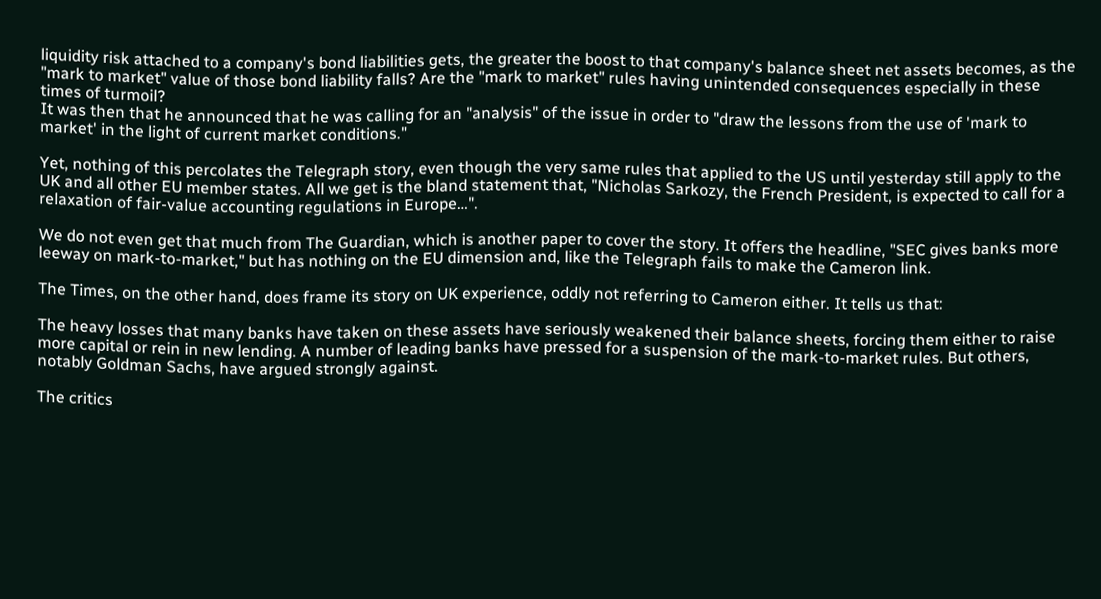liquidity risk attached to a company's bond liabilities gets, the greater the boost to that company's balance sheet net assets becomes, as the "mark to market" value of those bond liability falls? Are the "mark to market" rules having unintended consequences especially in these times of turmoil?
It was then that he announced that he was calling for an "analysis" of the issue in order to "draw the lessons from the use of 'mark to market' in the light of current market conditions."

Yet, nothing of this percolates the Telegraph story, even though the very same rules that applied to the US until yesterday still apply to the UK and all other EU member states. All we get is the bland statement that, "Nicholas Sarkozy, the French President, is expected to call for a relaxation of fair-value accounting regulations in Europe…".

We do not even get that much from The Guardian, which is another paper to cover the story. It offers the headline, "SEC gives banks more leeway on mark-to-market," but has nothing on the EU dimension and, like the Telegraph fails to make the Cameron link.

The Times, on the other hand, does frame its story on UK experience, oddly not referring to Cameron either. It tells us that:

The heavy losses that many banks have taken on these assets have seriously weakened their balance sheets, forcing them either to raise more capital or rein in new lending. A number of leading banks have pressed for a suspension of the mark-to-market rules. But others, notably Goldman Sachs, have argued strongly against.

The critics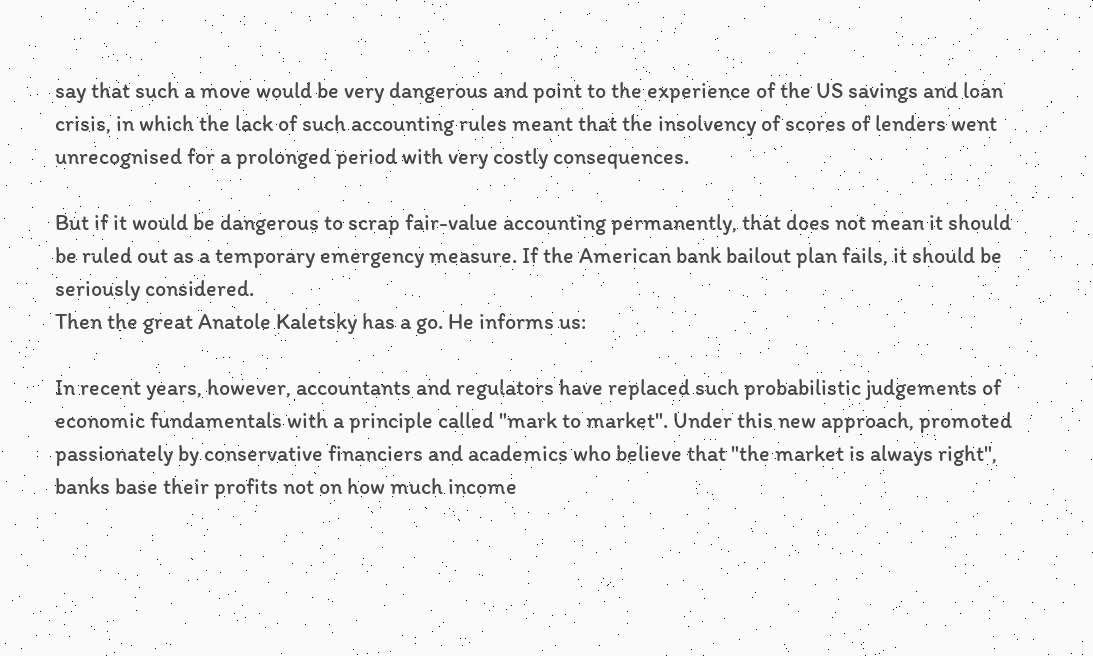say that such a move would be very dangerous and point to the experience of the US savings and loan crisis, in which the lack of such accounting rules meant that the insolvency of scores of lenders went unrecognised for a prolonged period with very costly consequences.

But if it would be dangerous to scrap fair-value accounting permanently, that does not mean it should be ruled out as a temporary emergency measure. If the American bank bailout plan fails, it should be seriously considered.
Then the great Anatole Kaletsky has a go. He informs us:

In recent years, however, accountants and regulators have replaced such probabilistic judgements of economic fundamentals with a principle called "mark to market". Under this new approach, promoted passionately by conservative financiers and academics who believe that "the market is always right", banks base their profits not on how much income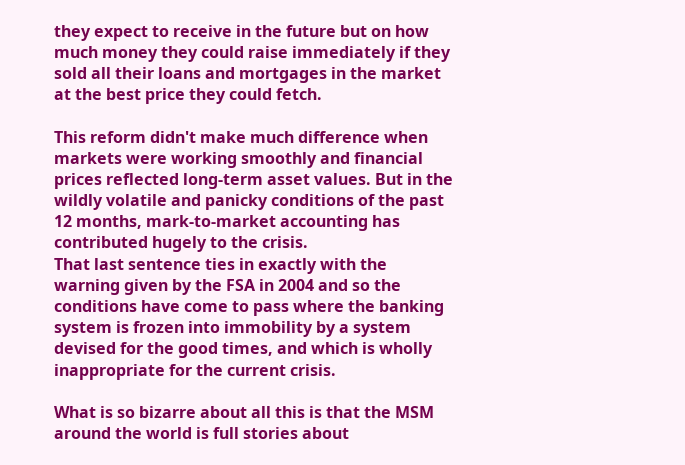they expect to receive in the future but on how much money they could raise immediately if they sold all their loans and mortgages in the market at the best price they could fetch.

This reform didn't make much difference when markets were working smoothly and financial prices reflected long-term asset values. But in the wildly volatile and panicky conditions of the past 12 months, mark-to-market accounting has contributed hugely to the crisis.
That last sentence ties in exactly with the warning given by the FSA in 2004 and so the conditions have come to pass where the banking system is frozen into immobility by a system devised for the good times, and which is wholly inappropriate for the current crisis.

What is so bizarre about all this is that the MSM around the world is full stories about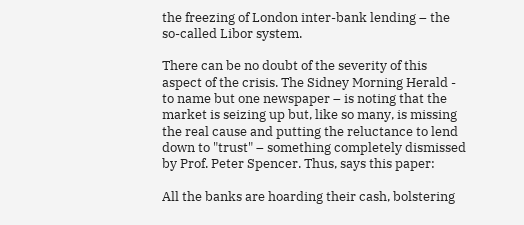the freezing of London inter-bank lending – the so-called Libor system.

There can be no doubt of the severity of this aspect of the crisis. The Sidney Morning Herald - to name but one newspaper – is noting that the market is seizing up but, like so many, is missing the real cause and putting the reluctance to lend down to "trust" – something completely dismissed by Prof. Peter Spencer. Thus, says this paper:

All the banks are hoarding their cash, bolstering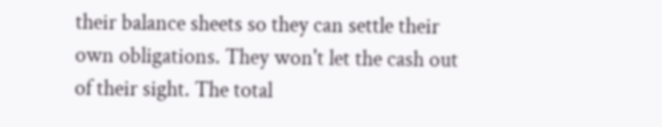their balance sheets so they can settle their own obligations. They won't let the cash out of their sight. The total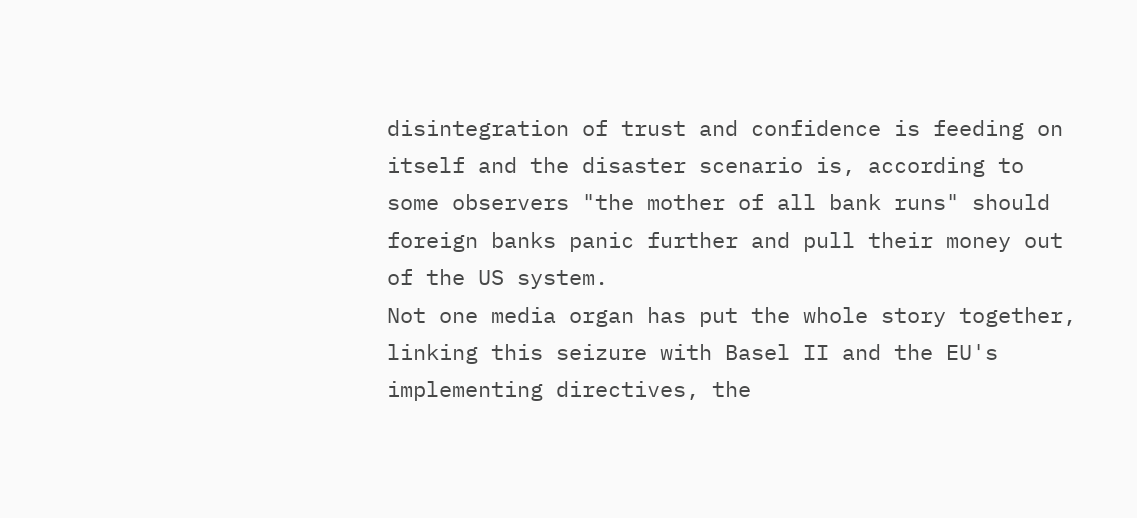disintegration of trust and confidence is feeding on itself and the disaster scenario is, according to some observers "the mother of all bank runs" should foreign banks panic further and pull their money out of the US system.
Not one media organ has put the whole story together, linking this seizure with Basel II and the EU's implementing directives, the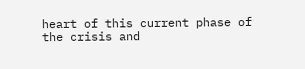heart of this current phase of the crisis and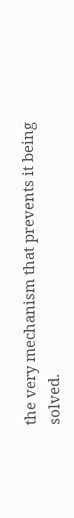the very mechanism that prevents it being solved.